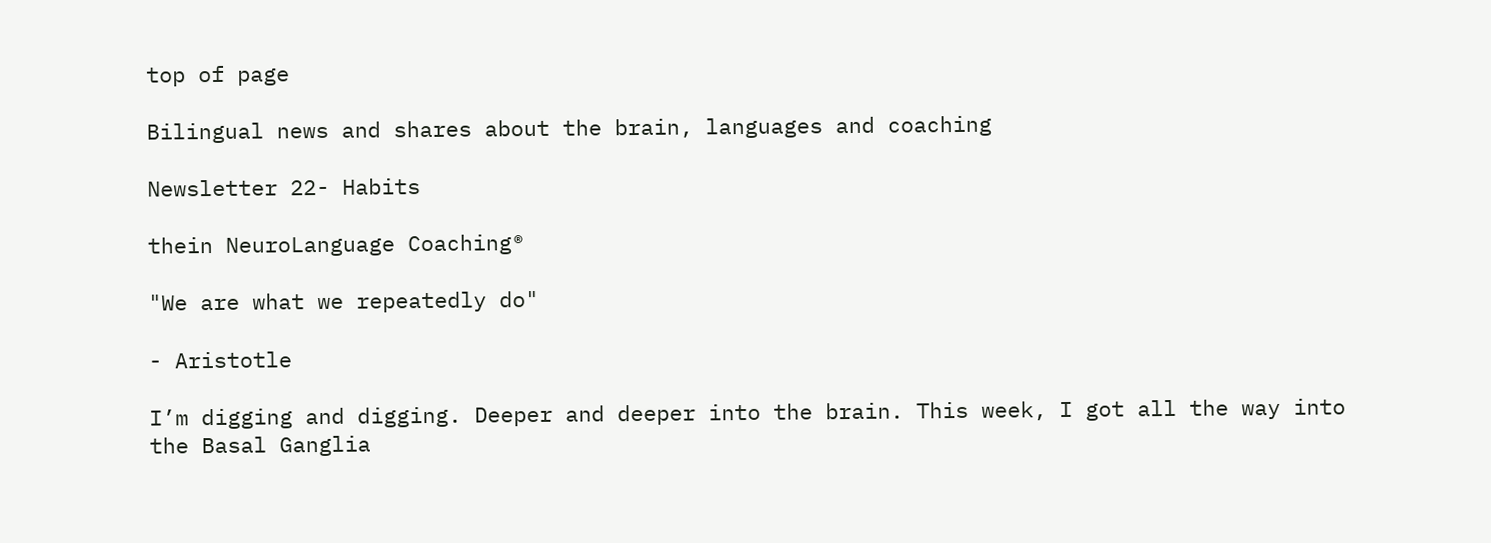top of page

Bilingual news and shares about the brain, languages and coaching

Newsletter 22- Habits

thein NeuroLanguage Coaching®

"We are what we repeatedly do"

- Aristotle

I’m digging and digging. Deeper and deeper into the brain. This week, I got all the way into the Basal Ganglia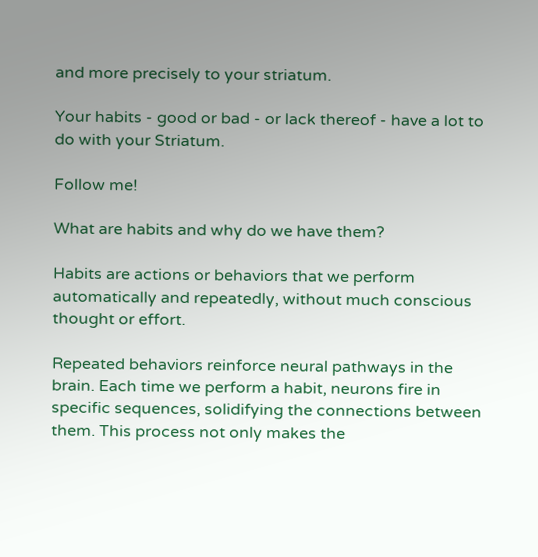and more precisely to your striatum.

Your habits - good or bad - or lack thereof - have a lot to do with your Striatum.

Follow me!

What are habits and why do we have them?

Habits are actions or behaviors that we perform automatically and repeatedly, without much conscious thought or effort.

Repeated behaviors reinforce neural pathways in the brain. Each time we perform a habit, neurons fire in specific sequences, solidifying the connections between them. This process not only makes the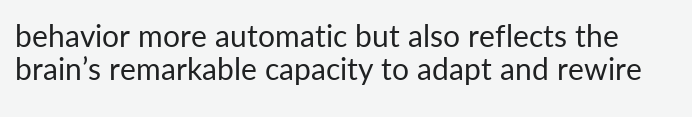behavior more automatic but also reflects the brain’s remarkable capacity to adapt and rewire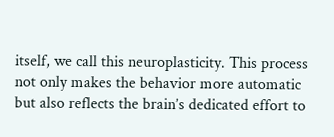itself, we call this neuroplasticity. This process not only makes the behavior more automatic but also reflects the brain’s dedicated effort to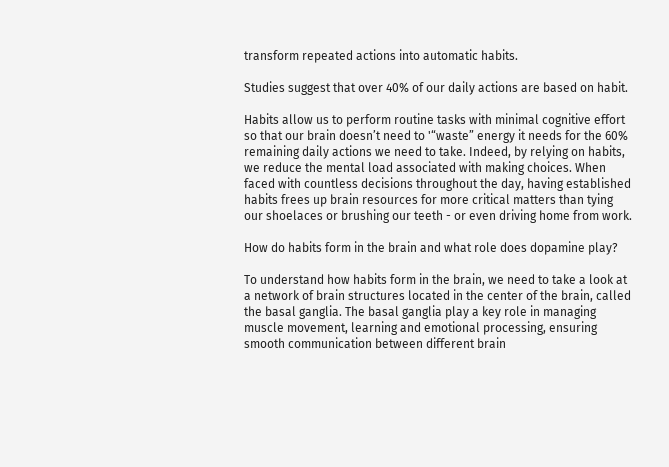transform repeated actions into automatic habits.

Studies suggest that over 40% of our daily actions are based on habit.

Habits allow us to perform routine tasks with minimal cognitive effort so that our brain doesn’t need to '“waste” energy it needs for the 60% remaining daily actions we need to take. Indeed, by relying on habits, we reduce the mental load associated with making choices. When faced with countless decisions throughout the day, having established habits frees up brain resources for more critical matters than tying our shoelaces or brushing our teeth - or even driving home from work.

How do habits form in the brain and what role does dopamine play?

To understand how habits form in the brain, we need to take a look at a network of brain structures located in the center of the brain, called the basal ganglia. The basal ganglia play a key role in managing muscle movement, learning and emotional processing, ensuring smooth communication between different brain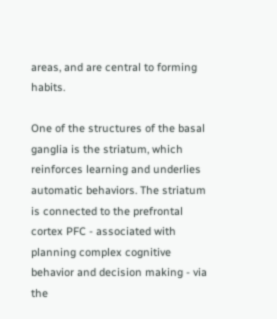areas, and are central to forming habits.

One of the structures of the basal ganglia is the striatum, which reinforces learning and underlies automatic behaviors. The striatum is connected to the prefrontal cortex PFC - associated with planning complex cognitive behavior and decision making - via the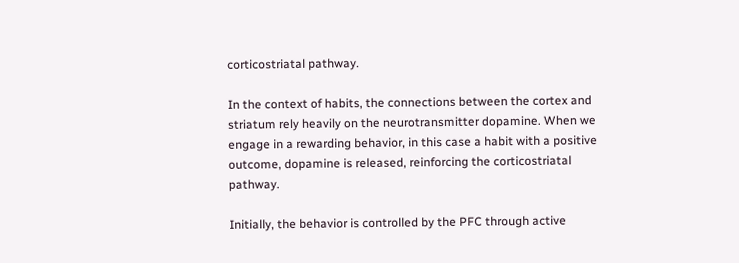corticostriatal pathway.

In the context of habits, the connections between the cortex and striatum rely heavily on the neurotransmitter dopamine. When we engage in a rewarding behavior, in this case a habit with a positive outcome, dopamine is released, reinforcing the corticostriatal pathway.

Initially, the behavior is controlled by the PFC through active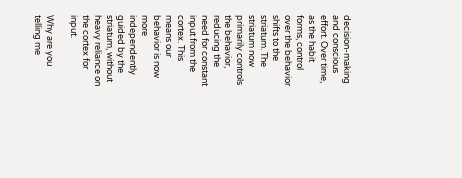decision-making and conscious effort. Over time, as the habit forms, control over the behavior shifts to the striatum. The striatum now primarily controls the behavior, reducing the need for constant input from the cortex. This means our behavior is now more independently guided by the striatum, without heavy reliance on the cortex for input.

Why are you telling me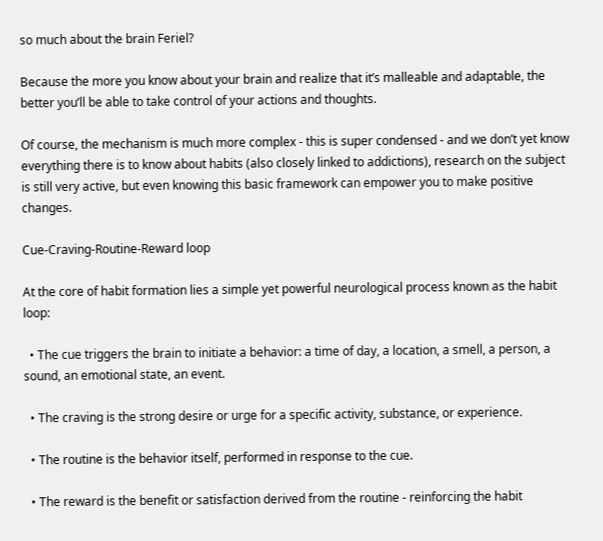so much about the brain Feriel?

Because the more you know about your brain and realize that it’s malleable and adaptable, the better you’ll be able to take control of your actions and thoughts.

Of course, the mechanism is much more complex - this is super condensed - and we don’t yet know everything there is to know about habits (also closely linked to addictions), research on the subject is still very active, but even knowing this basic framework can empower you to make positive changes.

Cue-Craving-Routine-Reward loop

At the core of habit formation lies a simple yet powerful neurological process known as the habit loop:

  • The cue triggers the brain to initiate a behavior: a time of day, a location, a smell, a person, a sound, an emotional state, an event.

  • The craving is the strong desire or urge for a specific activity, substance, or experience.

  • The routine is the behavior itself, performed in response to the cue.

  • The reward is the benefit or satisfaction derived from the routine - reinforcing the habit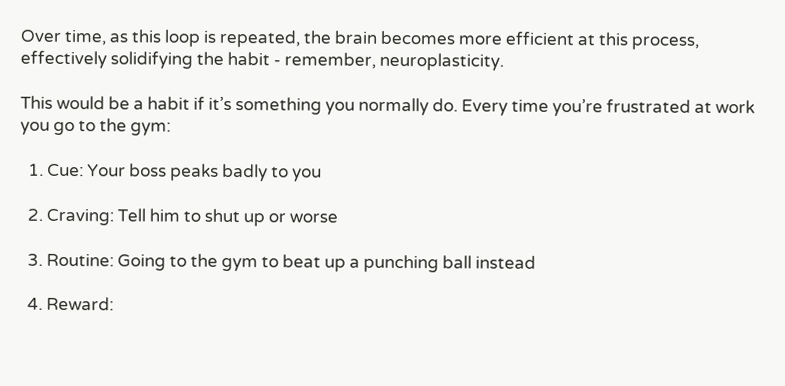Over time, as this loop is repeated, the brain becomes more efficient at this process, effectively solidifying the habit - remember, neuroplasticity.

This would be a habit if it’s something you normally do. Every time you’re frustrated at work you go to the gym:

  1. Cue: Your boss peaks badly to you

  2. Craving: Tell him to shut up or worse

  3. Routine: Going to the gym to beat up a punching ball instead

  4. Reward: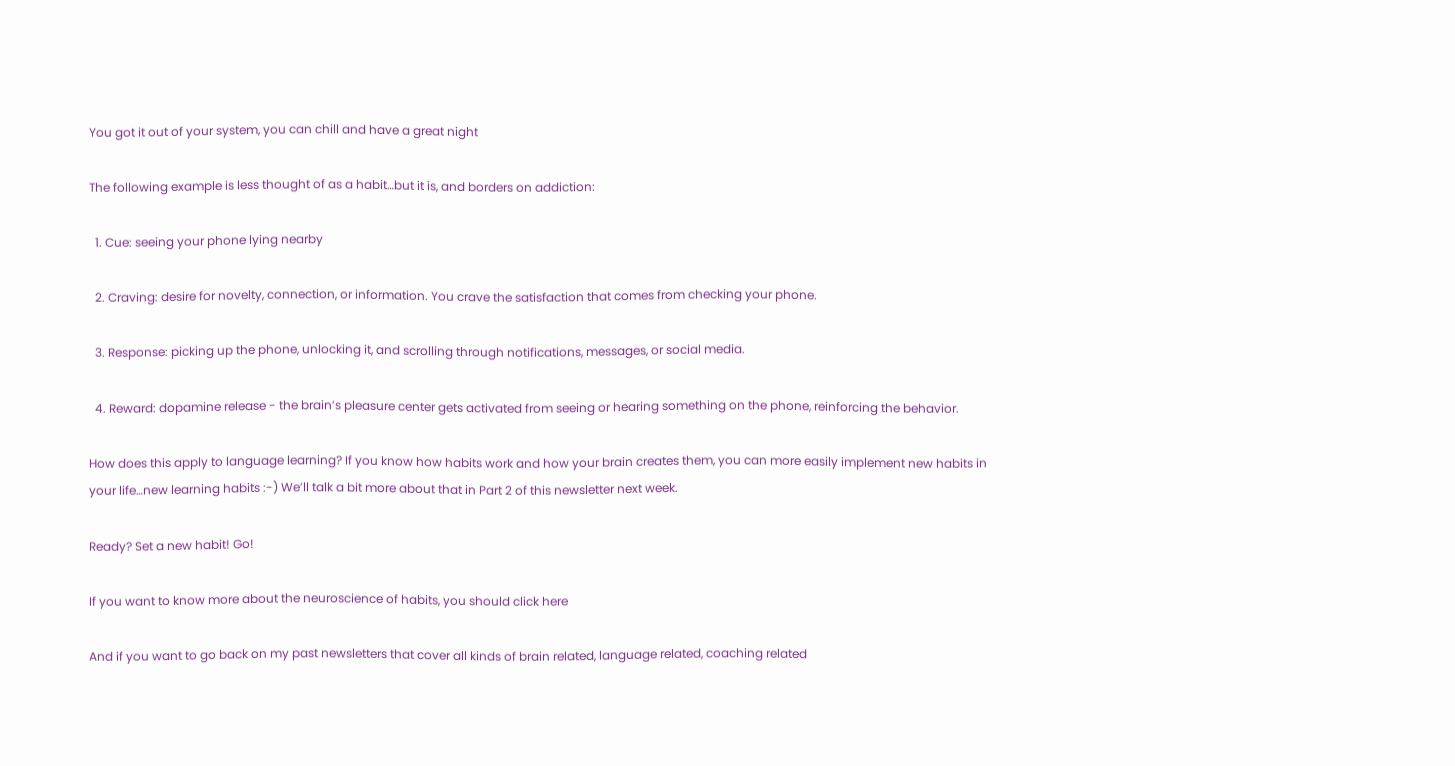You got it out of your system, you can chill and have a great night

The following example is less thought of as a habit…but it is, and borders on addiction:

  1. Cue: seeing your phone lying nearby

  2. Craving: desire for novelty, connection, or information. You crave the satisfaction that comes from checking your phone.

  3. Response: picking up the phone, unlocking it, and scrolling through notifications, messages, or social media.

  4. Reward: dopamine release - the brain’s pleasure center gets activated from seeing or hearing something on the phone, reinforcing the behavior.

How does this apply to language learning? If you know how habits work and how your brain creates them, you can more easily implement new habits in your life…new learning habits :-) We’ll talk a bit more about that in Part 2 of this newsletter next week.

Ready? Set a new habit! Go!

If you want to know more about the neuroscience of habits, you should click here

And if you want to go back on my past newsletters that cover all kinds of brain related, language related, coaching related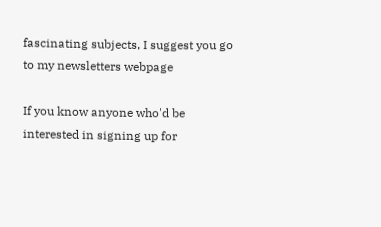fascinating subjects, I suggest you go to my newsletters webpage

If you know anyone who'd be interested in signing up for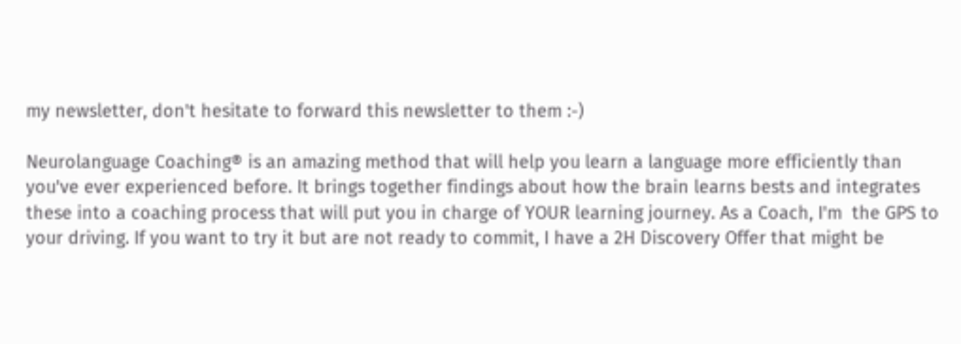my newsletter, don't hesitate to forward this newsletter to them :-)

Neurolanguage Coaching® is an amazing method that will help you learn a language more efficiently than you've ever experienced before. It brings together findings about how the brain learns bests and integrates these into a coaching process that will put you in charge of YOUR learning journey. As a Coach, I'm  the GPS to your driving. If you want to try it but are not ready to commit, I have a 2H Discovery Offer that might be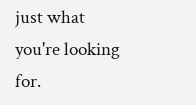just what you're looking for.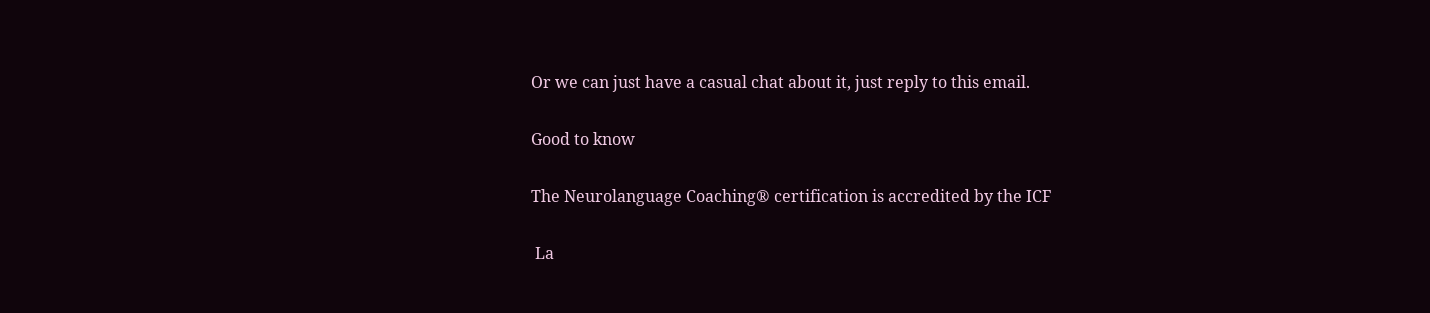Or we can just have a casual chat about it, just reply to this email.

Good to know

The Neurolanguage Coaching® certification is accredited by the ICF

 La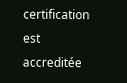certification est accreditée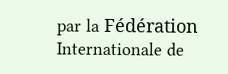par la Fédération Internationale de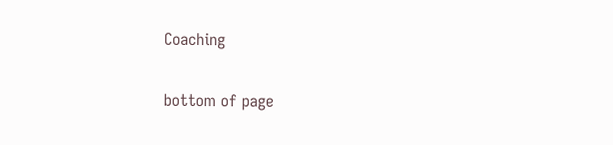Coaching

bottom of page